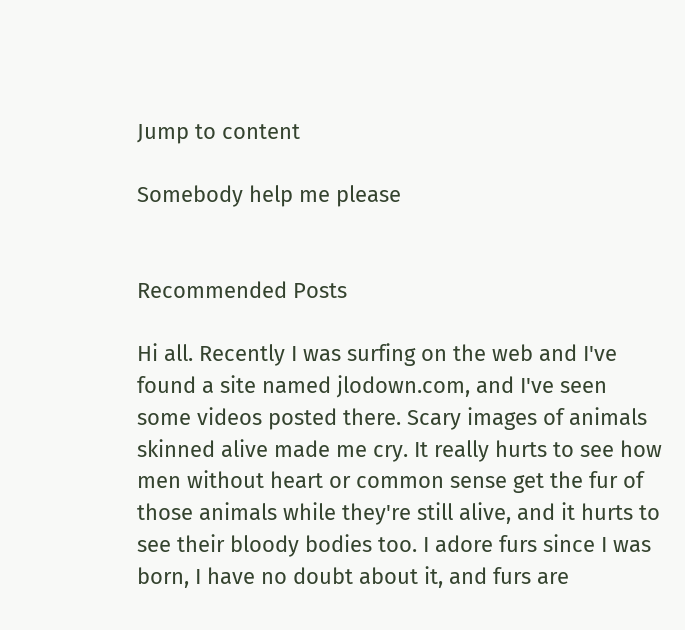Jump to content

Somebody help me please


Recommended Posts

Hi all. Recently I was surfing on the web and I've found a site named jlodown.com, and I've seen some videos posted there. Scary images of animals skinned alive made me cry. It really hurts to see how men without heart or common sense get the fur of those animals while they're still alive, and it hurts to see their bloody bodies too. I adore furs since I was born, I have no doubt about it, and furs are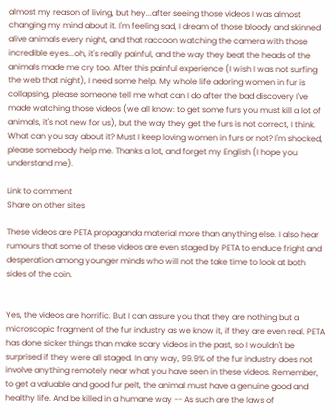almost my reason of living, but hey...after seeing those videos I was almost changing my mind about it. I'm feeling sad, I dream of those bloody and skinned alive animals every night, and that raccoon watching the camera with those incredible eyes...oh, it's really painful, and the way they beat the heads of the animals made me cry too. After this painful experience (I wish I was not surfing the web that night), I need some help. My whole life adoring women in fur is collapsing, please someone tell me what can I do after the bad discovery I've made watching those videos (we all know: to get some furs you must kill a lot of animals, it's not new for us), but the way they get the furs is not correct, I think. What can you say about it? Must I keep loving women in furs or not? I'm shocked, please somebody help me. Thanks a lot, and forget my English (I hope you understand me).

Link to comment
Share on other sites

These videos are PETA propaganda material more than anything else. I also hear rumours that some of these videos are even staged by PETA to enduce fright and desperation among younger minds who will not the take time to look at both sides of the coin.


Yes, the videos are horrific. But I can assure you that they are nothing but a microscopic fragment of the fur industry as we know it, if they are even real. PETA has done sicker things than make scary videos in the past, so I wouldn't be surprised if they were all staged. In any way, 99.9% of the fur industry does not involve anything remotely near what you have seen in these videos. Remember, to get a valuable and good fur pelt, the animal must have a genuine good and healthy life. And be killed in a humane way -- As such are the laws of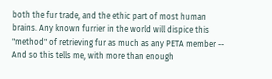both the fur trade, and the ethic part of most human brains. Any known furrier in the world will dispice this "method" of retrieving fur as much as any PETA member -- And so this tells me, with more than enough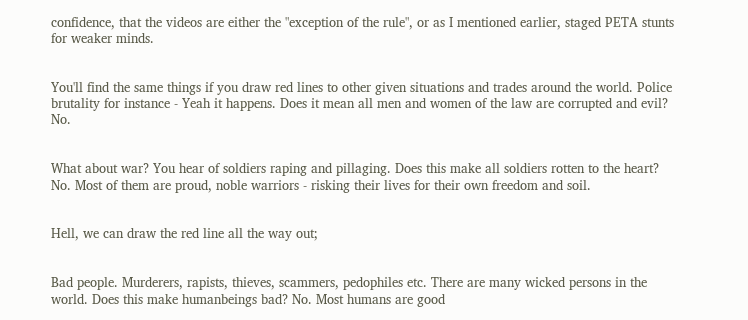confidence, that the videos are either the "exception of the rule", or as I mentioned earlier, staged PETA stunts for weaker minds.


You'll find the same things if you draw red lines to other given situations and trades around the world. Police brutality for instance - Yeah it happens. Does it mean all men and women of the law are corrupted and evil? No.


What about war? You hear of soldiers raping and pillaging. Does this make all soldiers rotten to the heart? No. Most of them are proud, noble warriors - risking their lives for their own freedom and soil.


Hell, we can draw the red line all the way out;


Bad people. Murderers, rapists, thieves, scammers, pedophiles etc. There are many wicked persons in the world. Does this make humanbeings bad? No. Most humans are good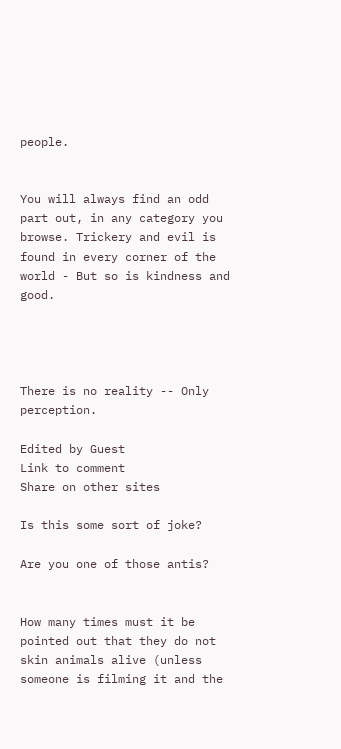people.


You will always find an odd part out, in any category you browse. Trickery and evil is found in every corner of the world - But so is kindness and good.




There is no reality -- Only perception.

Edited by Guest
Link to comment
Share on other sites

Is this some sort of joke?

Are you one of those antis?


How many times must it be pointed out that they do not skin animals alive (unless someone is filming it and the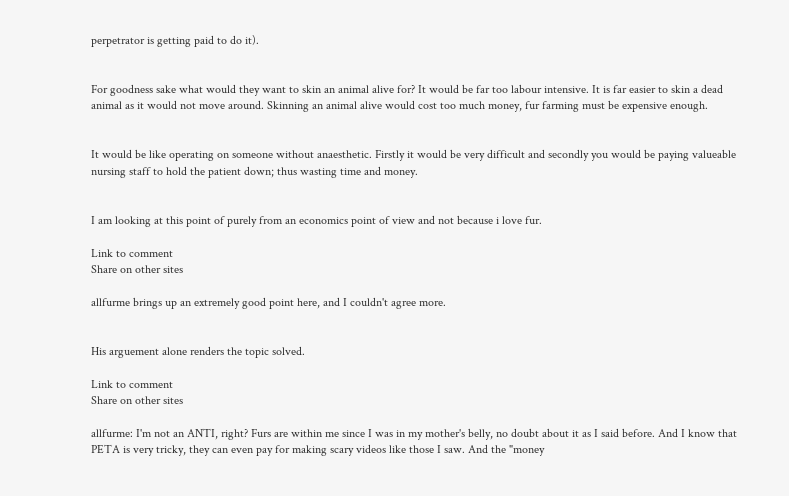perpetrator is getting paid to do it).


For goodness sake what would they want to skin an animal alive for? It would be far too labour intensive. It is far easier to skin a dead animal as it would not move around. Skinning an animal alive would cost too much money, fur farming must be expensive enough.


It would be like operating on someone without anaesthetic. Firstly it would be very difficult and secondly you would be paying valueable nursing staff to hold the patient down; thus wasting time and money.


I am looking at this point of purely from an economics point of view and not because i love fur.

Link to comment
Share on other sites

allfurme brings up an extremely good point here, and I couldn't agree more.


His arguement alone renders the topic solved.

Link to comment
Share on other sites

allfurme: I'm not an ANTI, right? Furs are within me since I was in my mother's belly, no doubt about it as I said before. And I know that PETA is very tricky, they can even pay for making scary videos like those I saw. And the "money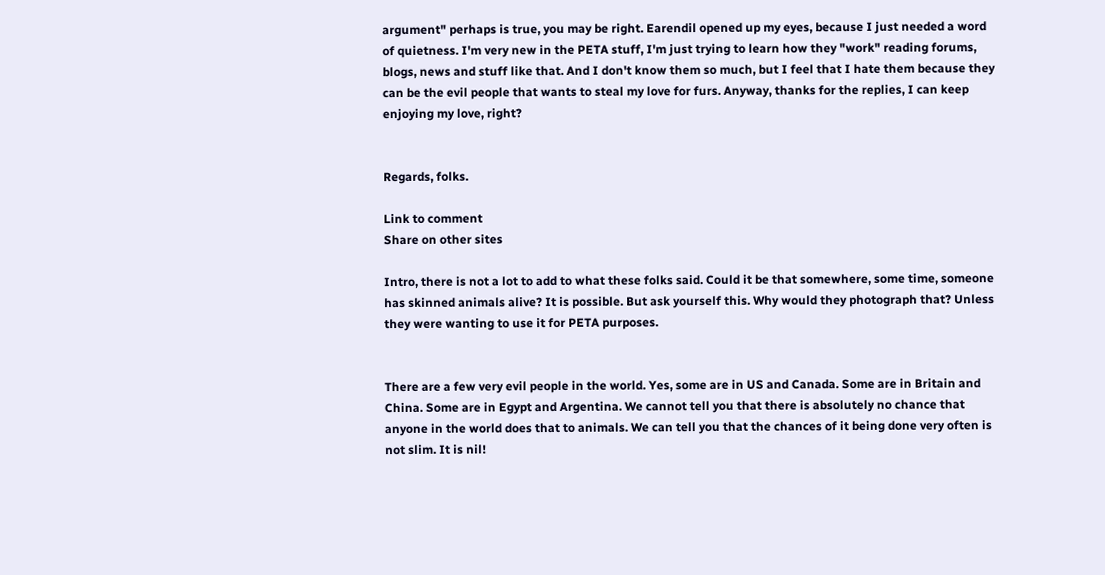argument" perhaps is true, you may be right. Earendil opened up my eyes, because I just needed a word of quietness. I'm very new in the PETA stuff, I'm just trying to learn how they "work" reading forums, blogs, news and stuff like that. And I don't know them so much, but I feel that I hate them because they can be the evil people that wants to steal my love for furs. Anyway, thanks for the replies, I can keep enjoying my love, right?


Regards, folks.

Link to comment
Share on other sites

Intro, there is not a lot to add to what these folks said. Could it be that somewhere, some time, someone has skinned animals alive? It is possible. But ask yourself this. Why would they photograph that? Unless they were wanting to use it for PETA purposes.


There are a few very evil people in the world. Yes, some are in US and Canada. Some are in Britain and China. Some are in Egypt and Argentina. We cannot tell you that there is absolutely no chance that anyone in the world does that to animals. We can tell you that the chances of it being done very often is not slim. It is nil!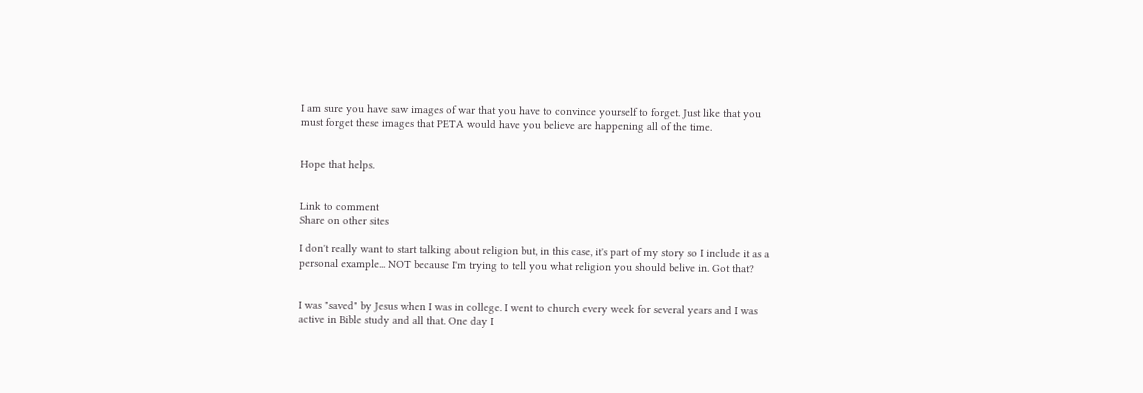I am sure you have saw images of war that you have to convince yourself to forget. Just like that you must forget these images that PETA would have you believe are happening all of the time.


Hope that helps.


Link to comment
Share on other sites

I don't really want to start talking about religion but, in this case, it's part of my story so I include it as a personal example... NOT because I'm trying to tell you what religion you should belive in. Got that?


I was "saved" by Jesus when I was in college. I went to church every week for several years and I was active in Bible study and all that. One day I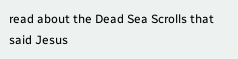read about the Dead Sea Scrolls that said Jesus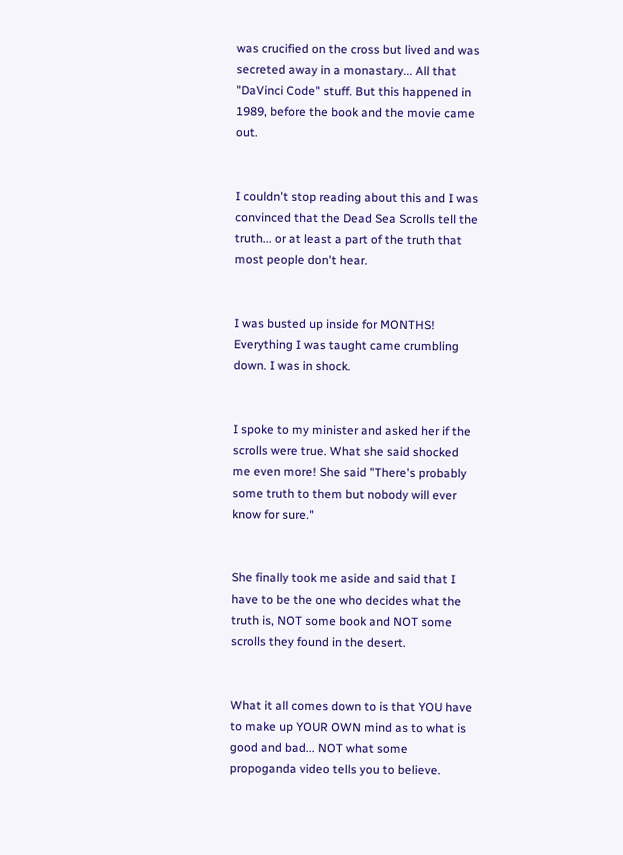was crucified on the cross but lived and was secreted away in a monastary... All that "DaVinci Code" stuff. But this happened in 1989, before the book and the movie came out.


I couldn't stop reading about this and I was convinced that the Dead Sea Scrolls tell the truth... or at least a part of the truth that most people don't hear.


I was busted up inside for MONTHS! Everything I was taught came crumbling down. I was in shock.


I spoke to my minister and asked her if the scrolls were true. What she said shocked me even more! She said "There's probably some truth to them but nobody will ever know for sure."


She finally took me aside and said that I have to be the one who decides what the truth is, NOT some book and NOT some scrolls they found in the desert.


What it all comes down to is that YOU have to make up YOUR OWN mind as to what is good and bad... NOT what some propoganda video tells you to believe.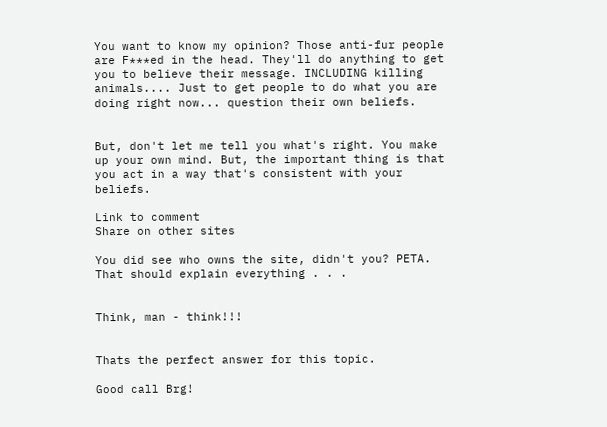You want to know my opinion? Those anti-fur people are F***ed in the head. They'll do anything to get you to believe their message. INCLUDING killing animals.... Just to get people to do what you are doing right now... question their own beliefs.


But, don't let me tell you what's right. You make up your own mind. But, the important thing is that you act in a way that's consistent with your beliefs.

Link to comment
Share on other sites

You did see who owns the site, didn't you? PETA. That should explain everything . . .


Think, man - think!!!


Thats the perfect answer for this topic.

Good call Brg!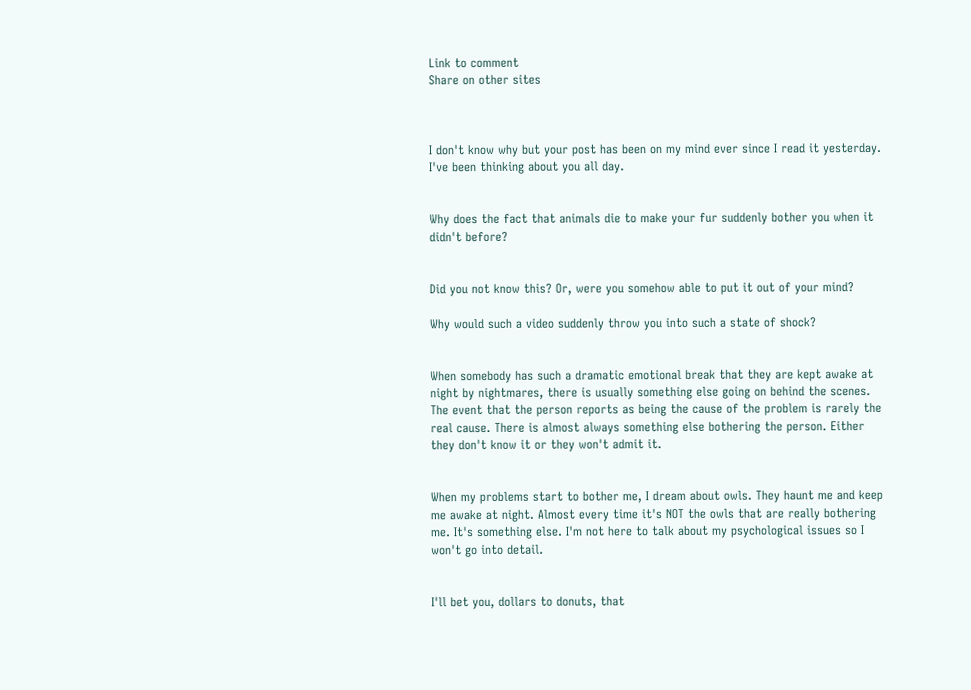Link to comment
Share on other sites



I don't know why but your post has been on my mind ever since I read it yesterday. I've been thinking about you all day.


Why does the fact that animals die to make your fur suddenly bother you when it didn't before?


Did you not know this? Or, were you somehow able to put it out of your mind?

Why would such a video suddenly throw you into such a state of shock?


When somebody has such a dramatic emotional break that they are kept awake at night by nightmares, there is usually something else going on behind the scenes. The event that the person reports as being the cause of the problem is rarely the real cause. There is almost always something else bothering the person. Either they don't know it or they won't admit it.


When my problems start to bother me, I dream about owls. They haunt me and keep me awake at night. Almost every time it's NOT the owls that are really bothering me. It's something else. I'm not here to talk about my psychological issues so I won't go into detail.


I'll bet you, dollars to donuts, that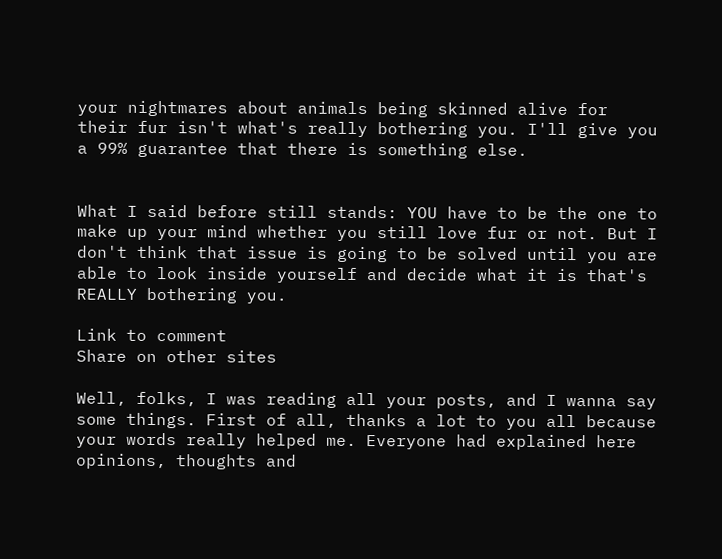your nightmares about animals being skinned alive for their fur isn't what's really bothering you. I'll give you a 99% guarantee that there is something else.


What I said before still stands: YOU have to be the one to make up your mind whether you still love fur or not. But I don't think that issue is going to be solved until you are able to look inside yourself and decide what it is that's REALLY bothering you.

Link to comment
Share on other sites

Well, folks, I was reading all your posts, and I wanna say some things. First of all, thanks a lot to you all because your words really helped me. Everyone had explained here opinions, thoughts and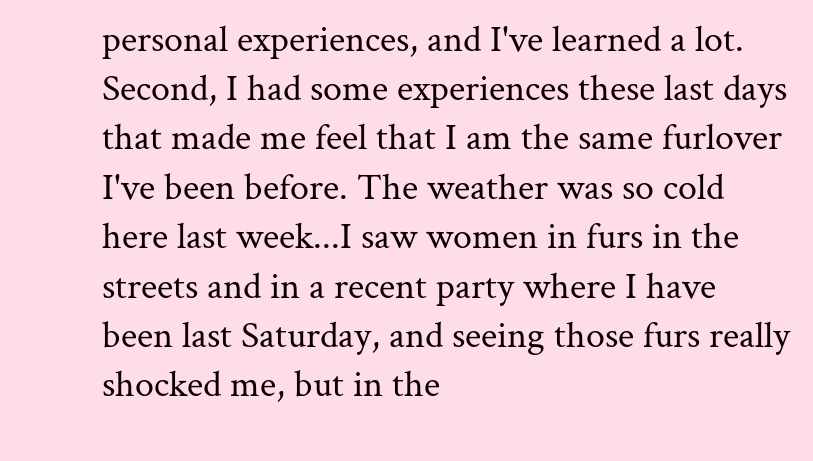personal experiences, and I've learned a lot. Second, I had some experiences these last days that made me feel that I am the same furlover I've been before. The weather was so cold here last week...I saw women in furs in the streets and in a recent party where I have been last Saturday, and seeing those furs really shocked me, but in the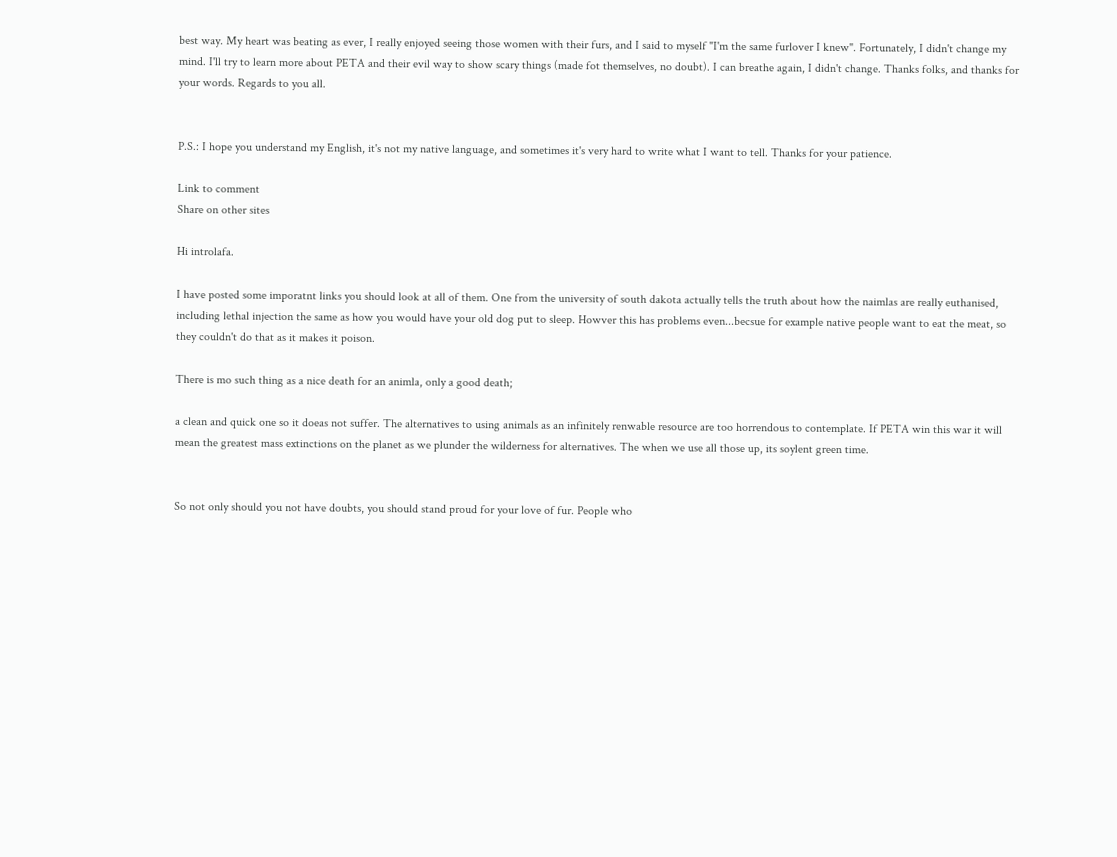best way. My heart was beating as ever, I really enjoyed seeing those women with their furs, and I said to myself "I'm the same furlover I knew". Fortunately, I didn't change my mind. I'll try to learn more about PETA and their evil way to show scary things (made fot themselves, no doubt). I can breathe again, I didn't change. Thanks folks, and thanks for your words. Regards to you all.


P.S.: I hope you understand my English, it's not my native language, and sometimes it's very hard to write what I want to tell. Thanks for your patience.

Link to comment
Share on other sites

Hi introlafa.

I have posted some imporatnt links you should look at all of them. One from the university of south dakota actually tells the truth about how the naimlas are really euthanised, including lethal injection the same as how you would have your old dog put to sleep. Howver this has problems even...becsue for example native people want to eat the meat, so they couldn't do that as it makes it poison.

There is mo such thing as a nice death for an animla, only a good death;

a clean and quick one so it doeas not suffer. The alternatives to using animals as an infinitely renwable resource are too horrendous to contemplate. If PETA win this war it will mean the greatest mass extinctions on the planet as we plunder the wilderness for alternatives. The when we use all those up, its soylent green time.


So not only should you not have doubts, you should stand proud for your love of fur. People who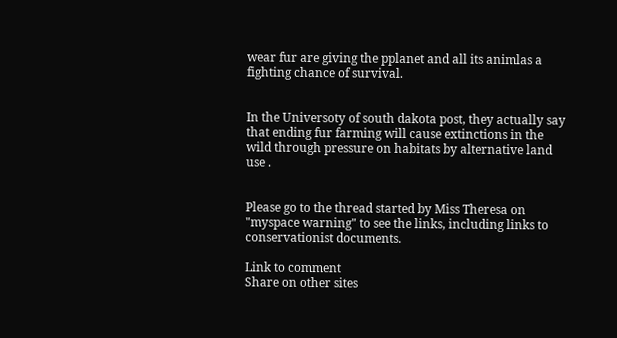wear fur are giving the pplanet and all its animlas a fighting chance of survival.


In the Universoty of south dakota post, they actually say that ending fur farming will cause extinctions in the wild through pressure on habitats by alternative land use .


Please go to the thread started by Miss Theresa on "myspace warning" to see the links, including links to conservationist documents.

Link to comment
Share on other sites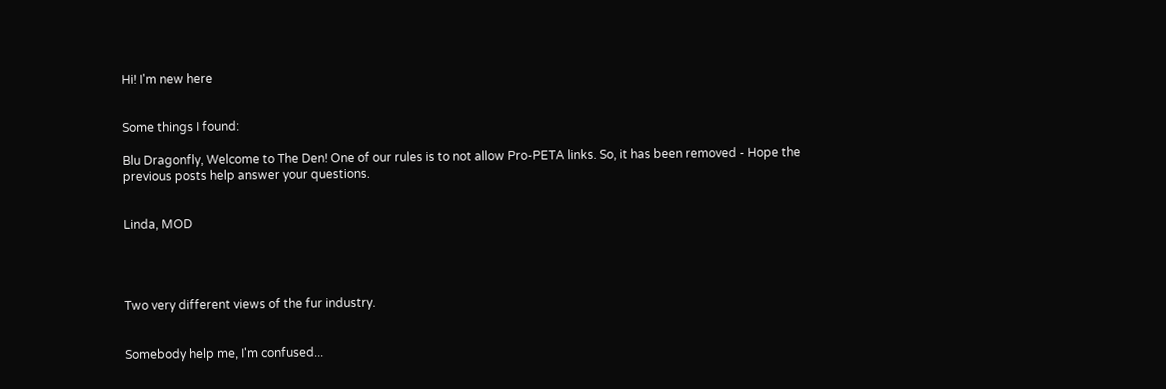Hi! I'm new here


Some things I found:

Blu Dragonfly, Welcome to The Den! One of our rules is to not allow Pro-PETA links. So, it has been removed - Hope the previous posts help answer your questions.


Linda, MOD




Two very different views of the fur industry.


Somebody help me, I'm confused...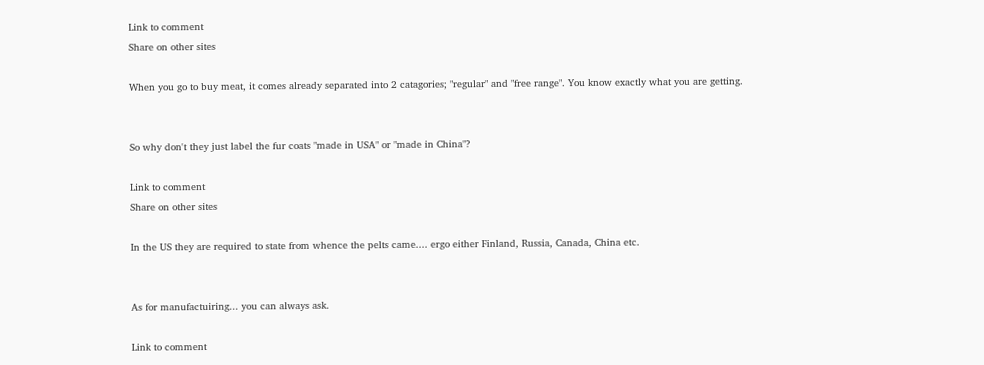Link to comment
Share on other sites

When you go to buy meat, it comes already separated into 2 catagories; "regular" and "free range". You know exactly what you are getting.


So why don't they just label the fur coats "made in USA" or "made in China"?

Link to comment
Share on other sites

In the US they are required to state from whence the pelts came.... ergo either Finland, Russia, Canada, China etc.


As for manufactuiring... you can always ask.

Link to comment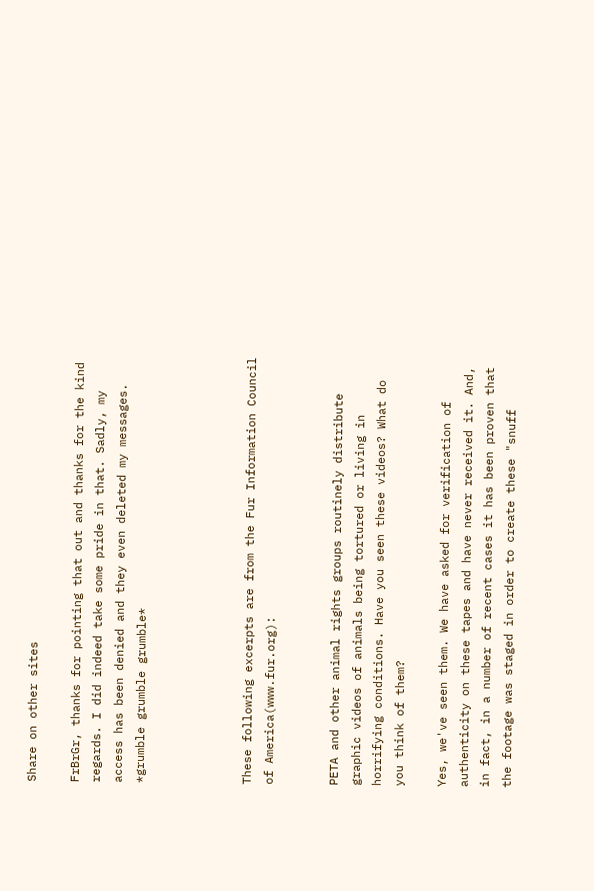Share on other sites

FrBrGr, thanks for pointing that out and thanks for the kind regards. I did indeed take some pride in that. Sadly, my access has been denied and they even deleted my messages. *grumble grumble grumble*




These following excerpts are from the Fur Information Council of America(www.fur.org):


PETA and other animal rights groups routinely distribute graphic videos of animals being tortured or living in horrifying conditions. Have you seen these videos? What do you think of them?

Yes, we've seen them. We have asked for verification of authenticity on these tapes and have never received it. And, in fact, in a number of recent cases it has been proven that the footage was staged in order to create these "snuff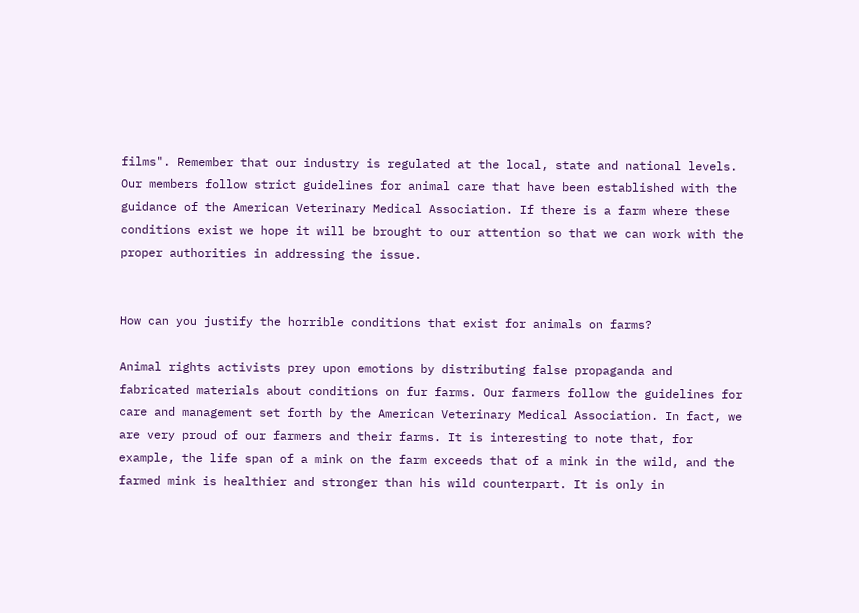films". Remember that our industry is regulated at the local, state and national levels. Our members follow strict guidelines for animal care that have been established with the guidance of the American Veterinary Medical Association. If there is a farm where these conditions exist we hope it will be brought to our attention so that we can work with the proper authorities in addressing the issue.


How can you justify the horrible conditions that exist for animals on farms?

Animal rights activists prey upon emotions by distributing false propaganda and fabricated materials about conditions on fur farms. Our farmers follow the guidelines for care and management set forth by the American Veterinary Medical Association. In fact, we are very proud of our farmers and their farms. It is interesting to note that, for example, the life span of a mink on the farm exceeds that of a mink in the wild, and the farmed mink is healthier and stronger than his wild counterpart. It is only in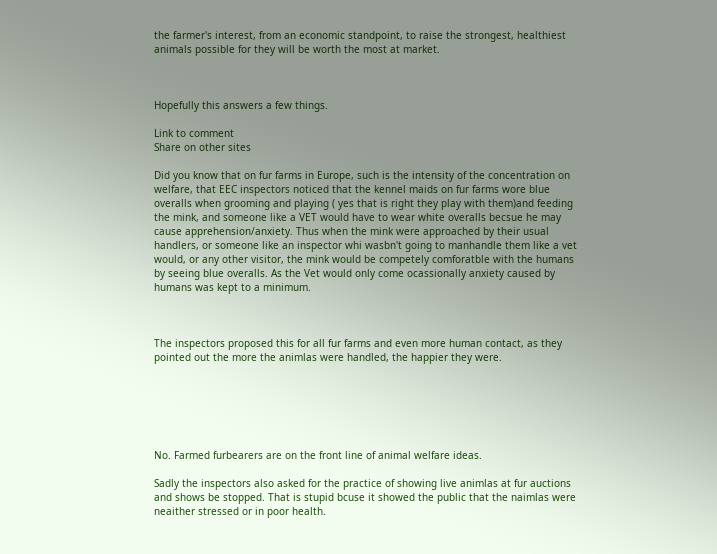the farmer's interest, from an economic standpoint, to raise the strongest, healthiest animals possible for they will be worth the most at market.



Hopefully this answers a few things.

Link to comment
Share on other sites

Did you know that on fur farms in Europe, such is the intensity of the concentration on welfare, that EEC inspectors noticed that the kennel maids on fur farms wore blue overalls when grooming and playing ( yes that is right they play with them)and feeding the mink, and someone like a VET would have to wear white overalls becsue he may cause apprehension/anxiety. Thus when the mink were approached by their usual handlers, or someone like an inspector whi wasbn't going to manhandle them like a vet would, or any other visitor, the mink would be competely comforatble with the humans by seeing blue overalls. As the Vet would only come ocassionally anxiety caused by humans was kept to a minimum.



The inspectors proposed this for all fur farms and even more human contact, as they pointed out the more the animlas were handled, the happier they were.






No. Farmed furbearers are on the front line of animal welfare ideas.

Sadly the inspectors also asked for the practice of showing live animlas at fur auctions and shows be stopped. That is stupid bcuse it showed the public that the naimlas were neaither stressed or in poor health.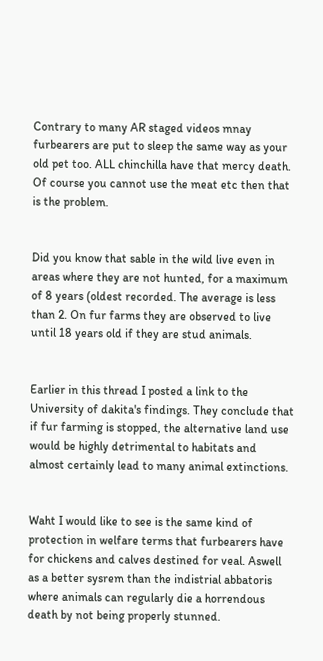Contrary to many AR staged videos mnay furbearers are put to sleep the same way as your old pet too. ALL chinchilla have that mercy death. Of course you cannot use the meat etc then that is the problem.


Did you know that sable in the wild live even in areas where they are not hunted, for a maximum of 8 years (oldest recorded. The average is less than 2. On fur farms they are observed to live until 18 years old if they are stud animals.


Earlier in this thread I posted a link to the University of dakita's findings. They conclude that if fur farming is stopped, the alternative land use would be highly detrimental to habitats and almost certainly lead to many animal extinctions.


Waht I would like to see is the same kind of protection in welfare terms that furbearers have for chickens and calves destined for veal. Aswell as a better sysrem than the indistrial abbatoris where animals can regularly die a horrendous death by not being properly stunned.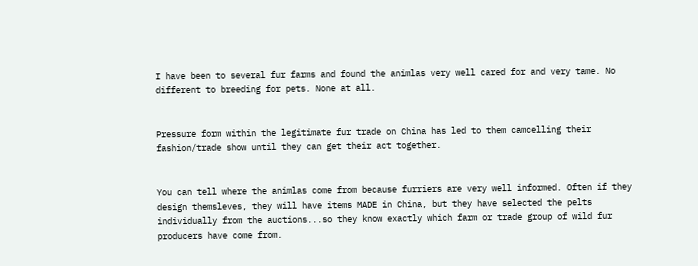I have been to several fur farms and found the animlas very well cared for and very tame. No different to breeding for pets. None at all.


Pressure form within the legitimate fur trade on China has led to them camcelling their fashion/trade show until they can get their act together.


You can tell where the animlas come from because furriers are very well informed. Often if they design themsleves, they will have items MADE in China, but they have selected the pelts individually from the auctions...so they know exactly which farm or trade group of wild fur producers have come from.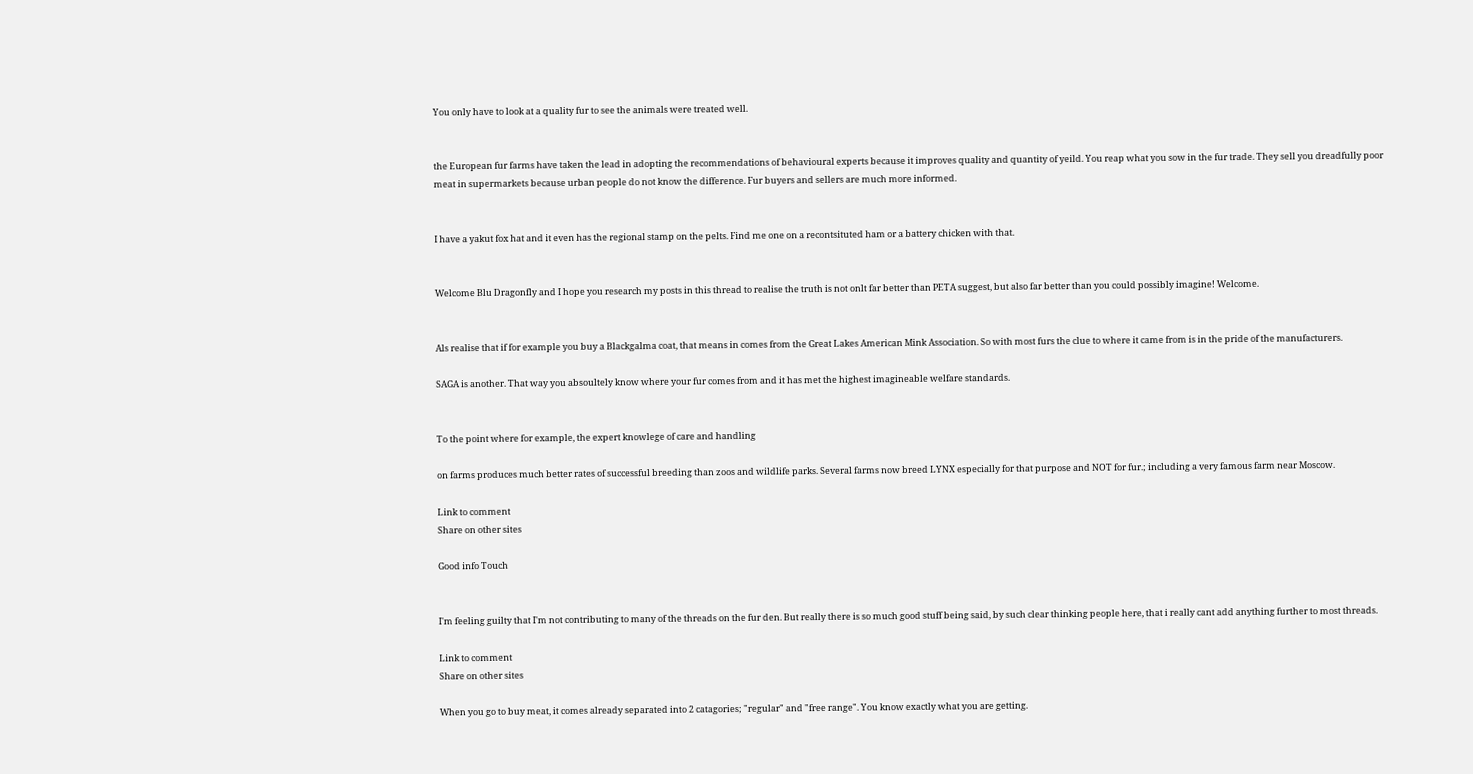You only have to look at a quality fur to see the animals were treated well.


the European fur farms have taken the lead in adopting the recommendations of behavioural experts because it improves quality and quantity of yeild. You reap what you sow in the fur trade. They sell you dreadfully poor meat in supermarkets because urban people do not know the difference. Fur buyers and sellers are much more informed.


I have a yakut fox hat and it even has the regional stamp on the pelts. Find me one on a recontsituted ham or a battery chicken with that.


Welcome Blu Dragonfly and I hope you research my posts in this thread to realise the truth is not onlt far better than PETA suggest, but also far better than you could possibly imagine! Welcome.


Als realise that if for example you buy a Blackgalma coat, that means in comes from the Great Lakes American Mink Association. So with most furs the clue to where it came from is in the pride of the manufacturers.

SAGA is another. That way you absoultely know where your fur comes from and it has met the highest imagineable welfare standards.


To the point where for example, the expert knowlege of care and handling

on farms produces much better rates of successful breeding than zoos and wildlife parks. Several farms now breed LYNX especially for that purpose and NOT for fur.; including a very famous farm near Moscow.

Link to comment
Share on other sites

Good info Touch


I'm feeling guilty that I'm not contributing to many of the threads on the fur den. But really there is so much good stuff being said, by such clear thinking people here, that i really cant add anything further to most threads.

Link to comment
Share on other sites

When you go to buy meat, it comes already separated into 2 catagories; "regular" and "free range". You know exactly what you are getting.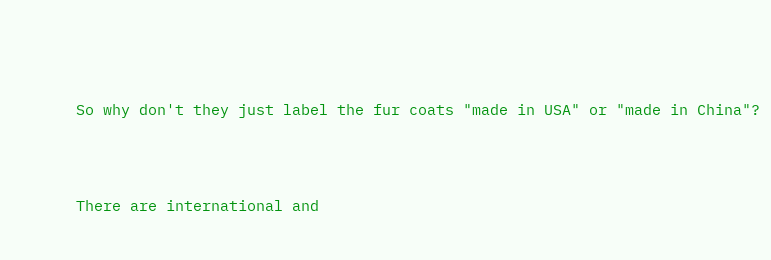So why don't they just label the fur coats "made in USA" or "made in China"?



There are international and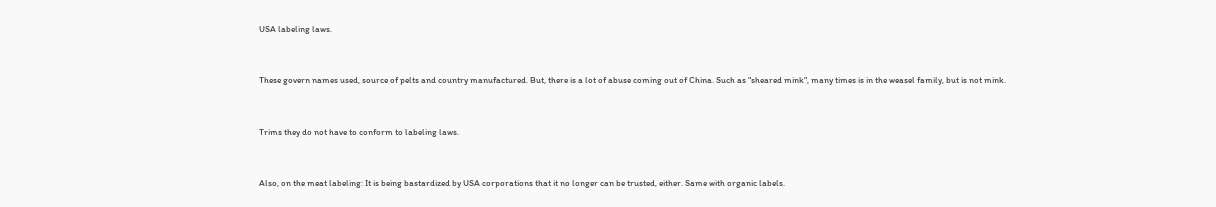USA labeling laws.


These govern names used, source of pelts and country manufactured. But, there is a lot of abuse coming out of China. Such as "sheared mink", many times is in the weasel family, but is not mink.


Trims they do not have to conform to labeling laws.


Also, on the meat labeling: It is being bastardized by USA corporations that it no longer can be trusted, either. Same with organic labels.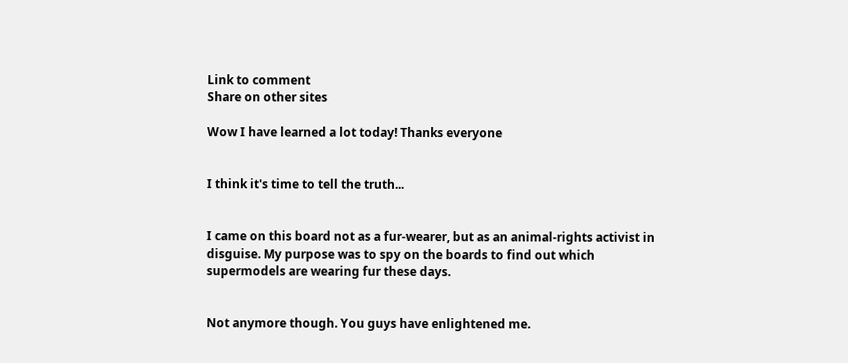Link to comment
Share on other sites

Wow I have learned a lot today! Thanks everyone


I think it's time to tell the truth...


I came on this board not as a fur-wearer, but as an animal-rights activist in disguise. My purpose was to spy on the boards to find out which supermodels are wearing fur these days.


Not anymore though. You guys have enlightened me.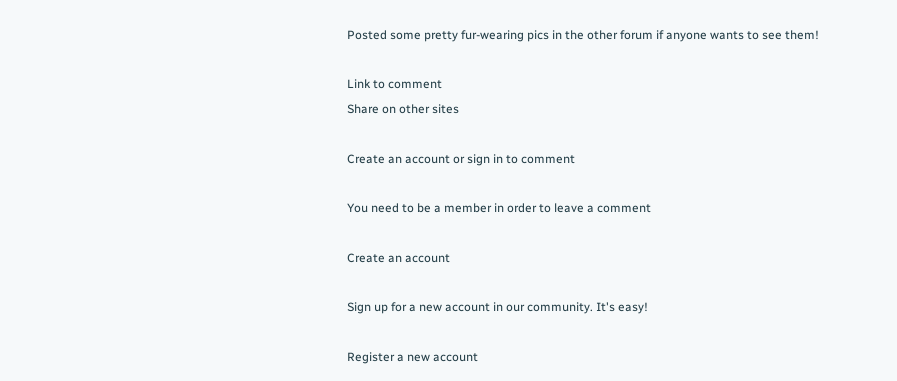Posted some pretty fur-wearing pics in the other forum if anyone wants to see them!

Link to comment
Share on other sites

Create an account or sign in to comment

You need to be a member in order to leave a comment

Create an account

Sign up for a new account in our community. It's easy!

Register a new account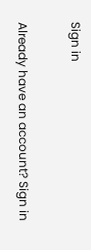Sign in

Already have an account? Sign in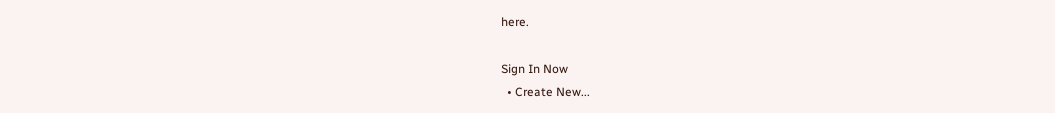here.

Sign In Now
  • Create New...